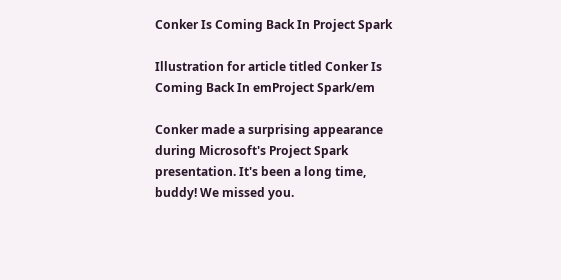Conker Is Coming Back In Project Spark

Illustration for article titled Conker Is Coming Back In emProject Spark/em

Conker made a surprising appearance during Microsoft's Project Spark presentation. It's been a long time, buddy! We missed you.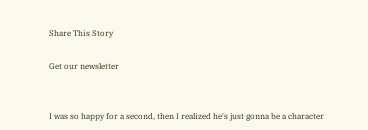Share This Story

Get our newsletter


I was so happy for a second, then I realized he's just gonna be a character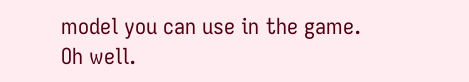model you can use in the game. Oh well.